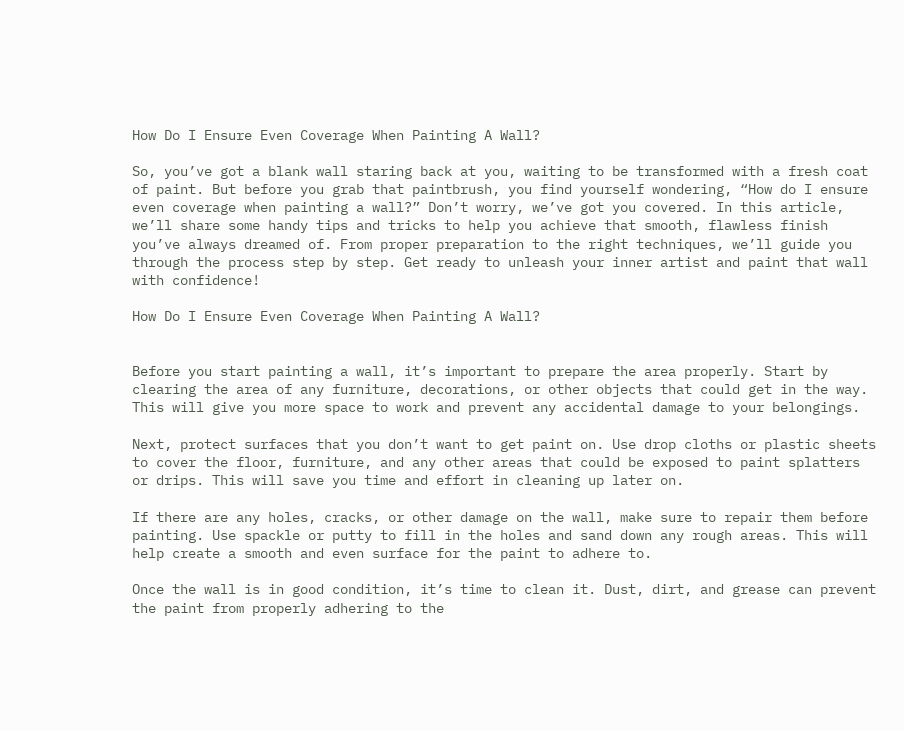How Do I Ensure Even Coverage When Painting A Wall?

So, you’ve got a blank wall staring back at you, waiting to be transformed with a fresh coat of paint. But before you grab that paintbrush, you find yourself wondering, “How do I ensure even coverage when painting a wall?” Don’t worry, we’ve got you covered. In this article, we’ll share some handy tips and tricks to help you achieve that smooth, flawless finish you’ve always dreamed of. From proper preparation to the right techniques, we’ll guide you through the process step by step. Get ready to unleash your inner artist and paint that wall with confidence!

How Do I Ensure Even Coverage When Painting A Wall?


Before you start painting a wall, it’s important to prepare the area properly. Start by clearing the area of any furniture, decorations, or other objects that could get in the way. This will give you more space to work and prevent any accidental damage to your belongings.

Next, protect surfaces that you don’t want to get paint on. Use drop cloths or plastic sheets to cover the floor, furniture, and any other areas that could be exposed to paint splatters or drips. This will save you time and effort in cleaning up later on.

If there are any holes, cracks, or other damage on the wall, make sure to repair them before painting. Use spackle or putty to fill in the holes and sand down any rough areas. This will help create a smooth and even surface for the paint to adhere to.

Once the wall is in good condition, it’s time to clean it. Dust, dirt, and grease can prevent the paint from properly adhering to the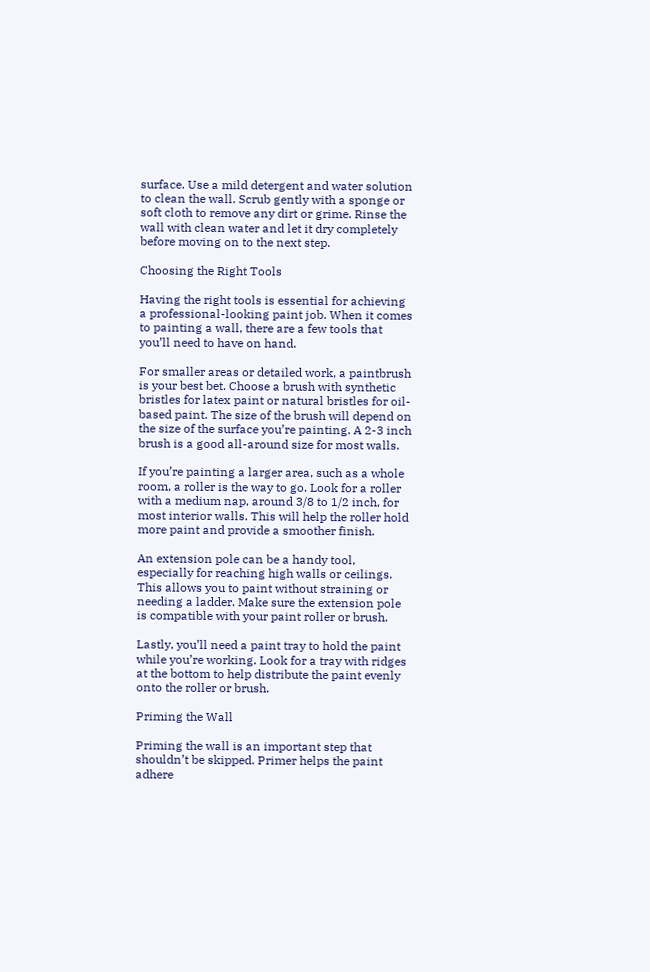surface. Use a mild detergent and water solution to clean the wall. Scrub gently with a sponge or soft cloth to remove any dirt or grime. Rinse the wall with clean water and let it dry completely before moving on to the next step.

Choosing the Right Tools

Having the right tools is essential for achieving a professional-looking paint job. When it comes to painting a wall, there are a few tools that you’ll need to have on hand.

For smaller areas or detailed work, a paintbrush is your best bet. Choose a brush with synthetic bristles for latex paint or natural bristles for oil-based paint. The size of the brush will depend on the size of the surface you’re painting. A 2-3 inch brush is a good all-around size for most walls.

If you’re painting a larger area, such as a whole room, a roller is the way to go. Look for a roller with a medium nap, around 3/8 to 1/2 inch, for most interior walls. This will help the roller hold more paint and provide a smoother finish.

An extension pole can be a handy tool, especially for reaching high walls or ceilings. This allows you to paint without straining or needing a ladder. Make sure the extension pole is compatible with your paint roller or brush.

Lastly, you’ll need a paint tray to hold the paint while you’re working. Look for a tray with ridges at the bottom to help distribute the paint evenly onto the roller or brush.

Priming the Wall

Priming the wall is an important step that shouldn’t be skipped. Primer helps the paint adhere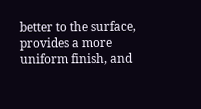better to the surface, provides a more uniform finish, and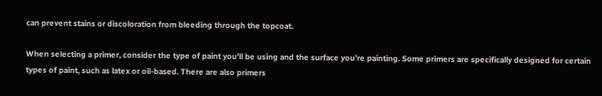can prevent stains or discoloration from bleeding through the topcoat.

When selecting a primer, consider the type of paint you’ll be using and the surface you’re painting. Some primers are specifically designed for certain types of paint, such as latex or oil-based. There are also primers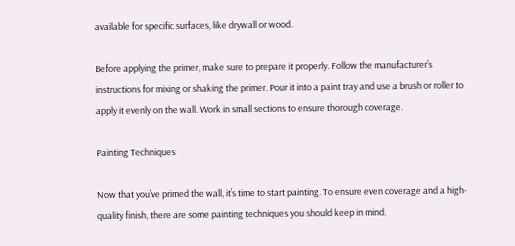available for specific surfaces, like drywall or wood.

Before applying the primer, make sure to prepare it properly. Follow the manufacturer’s instructions for mixing or shaking the primer. Pour it into a paint tray and use a brush or roller to apply it evenly on the wall. Work in small sections to ensure thorough coverage.

Painting Techniques

Now that you’ve primed the wall, it’s time to start painting. To ensure even coverage and a high-quality finish, there are some painting techniques you should keep in mind.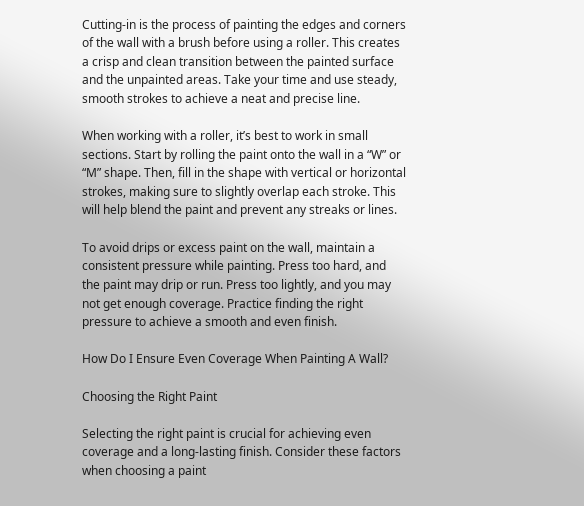Cutting-in is the process of painting the edges and corners of the wall with a brush before using a roller. This creates a crisp and clean transition between the painted surface and the unpainted areas. Take your time and use steady, smooth strokes to achieve a neat and precise line.

When working with a roller, it’s best to work in small sections. Start by rolling the paint onto the wall in a “W” or “M” shape. Then, fill in the shape with vertical or horizontal strokes, making sure to slightly overlap each stroke. This will help blend the paint and prevent any streaks or lines.

To avoid drips or excess paint on the wall, maintain a consistent pressure while painting. Press too hard, and the paint may drip or run. Press too lightly, and you may not get enough coverage. Practice finding the right pressure to achieve a smooth and even finish.

How Do I Ensure Even Coverage When Painting A Wall?

Choosing the Right Paint

Selecting the right paint is crucial for achieving even coverage and a long-lasting finish. Consider these factors when choosing a paint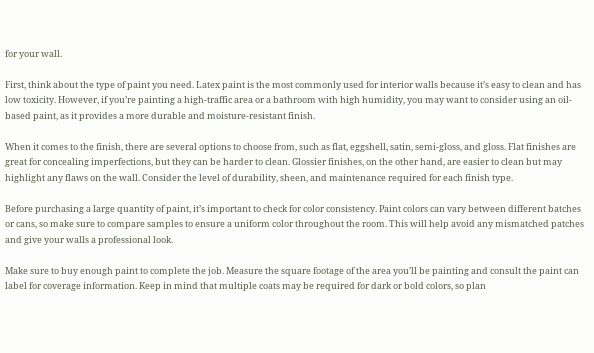for your wall.

First, think about the type of paint you need. Latex paint is the most commonly used for interior walls because it’s easy to clean and has low toxicity. However, if you’re painting a high-traffic area or a bathroom with high humidity, you may want to consider using an oil-based paint, as it provides a more durable and moisture-resistant finish.

When it comes to the finish, there are several options to choose from, such as flat, eggshell, satin, semi-gloss, and gloss. Flat finishes are great for concealing imperfections, but they can be harder to clean. Glossier finishes, on the other hand, are easier to clean but may highlight any flaws on the wall. Consider the level of durability, sheen, and maintenance required for each finish type.

Before purchasing a large quantity of paint, it’s important to check for color consistency. Paint colors can vary between different batches or cans, so make sure to compare samples to ensure a uniform color throughout the room. This will help avoid any mismatched patches and give your walls a professional look.

Make sure to buy enough paint to complete the job. Measure the square footage of the area you’ll be painting and consult the paint can label for coverage information. Keep in mind that multiple coats may be required for dark or bold colors, so plan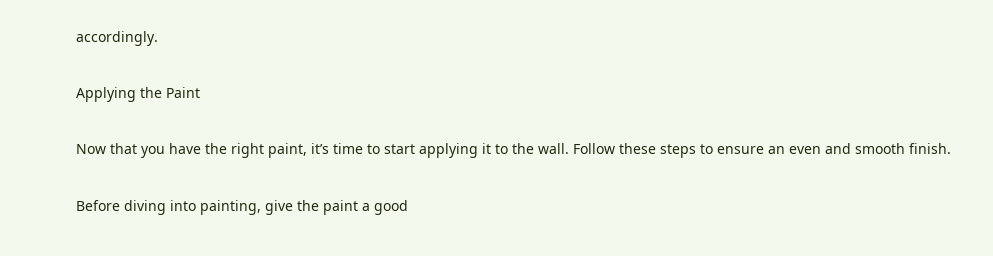accordingly.

Applying the Paint

Now that you have the right paint, it’s time to start applying it to the wall. Follow these steps to ensure an even and smooth finish.

Before diving into painting, give the paint a good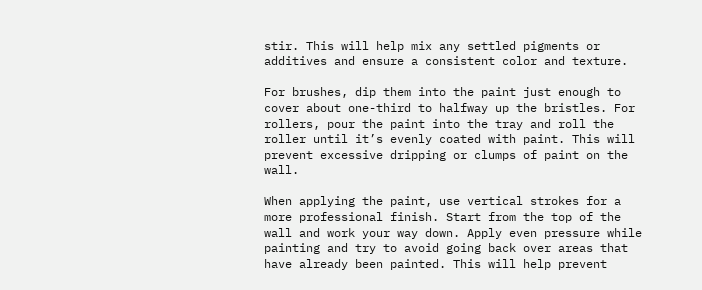stir. This will help mix any settled pigments or additives and ensure a consistent color and texture.

For brushes, dip them into the paint just enough to cover about one-third to halfway up the bristles. For rollers, pour the paint into the tray and roll the roller until it’s evenly coated with paint. This will prevent excessive dripping or clumps of paint on the wall.

When applying the paint, use vertical strokes for a more professional finish. Start from the top of the wall and work your way down. Apply even pressure while painting and try to avoid going back over areas that have already been painted. This will help prevent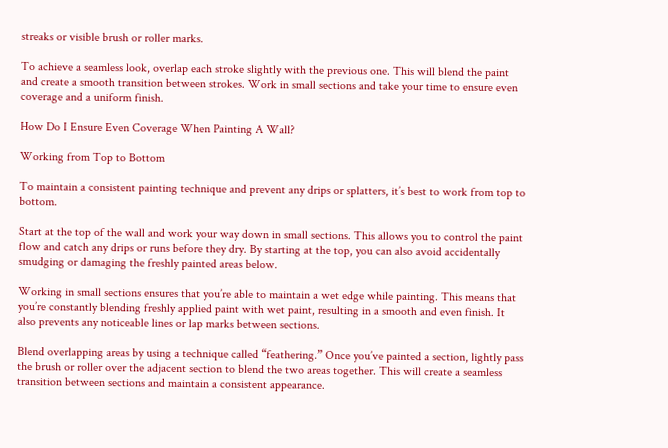streaks or visible brush or roller marks.

To achieve a seamless look, overlap each stroke slightly with the previous one. This will blend the paint and create a smooth transition between strokes. Work in small sections and take your time to ensure even coverage and a uniform finish.

How Do I Ensure Even Coverage When Painting A Wall?

Working from Top to Bottom

To maintain a consistent painting technique and prevent any drips or splatters, it’s best to work from top to bottom.

Start at the top of the wall and work your way down in small sections. This allows you to control the paint flow and catch any drips or runs before they dry. By starting at the top, you can also avoid accidentally smudging or damaging the freshly painted areas below.

Working in small sections ensures that you’re able to maintain a wet edge while painting. This means that you’re constantly blending freshly applied paint with wet paint, resulting in a smooth and even finish. It also prevents any noticeable lines or lap marks between sections.

Blend overlapping areas by using a technique called “feathering.” Once you’ve painted a section, lightly pass the brush or roller over the adjacent section to blend the two areas together. This will create a seamless transition between sections and maintain a consistent appearance.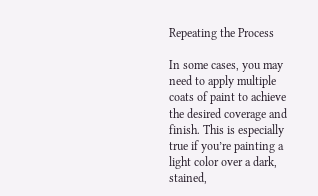Repeating the Process

In some cases, you may need to apply multiple coats of paint to achieve the desired coverage and finish. This is especially true if you’re painting a light color over a dark, stained,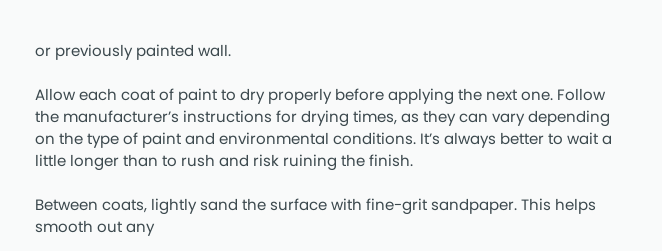or previously painted wall.

Allow each coat of paint to dry properly before applying the next one. Follow the manufacturer’s instructions for drying times, as they can vary depending on the type of paint and environmental conditions. It’s always better to wait a little longer than to rush and risk ruining the finish.

Between coats, lightly sand the surface with fine-grit sandpaper. This helps smooth out any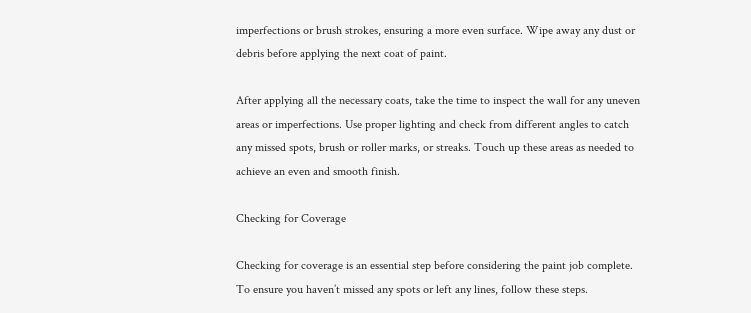imperfections or brush strokes, ensuring a more even surface. Wipe away any dust or debris before applying the next coat of paint.

After applying all the necessary coats, take the time to inspect the wall for any uneven areas or imperfections. Use proper lighting and check from different angles to catch any missed spots, brush or roller marks, or streaks. Touch up these areas as needed to achieve an even and smooth finish.

Checking for Coverage

Checking for coverage is an essential step before considering the paint job complete. To ensure you haven’t missed any spots or left any lines, follow these steps.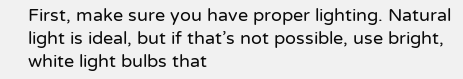First, make sure you have proper lighting. Natural light is ideal, but if that’s not possible, use bright, white light bulbs that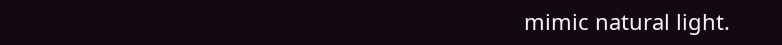mimic natural light.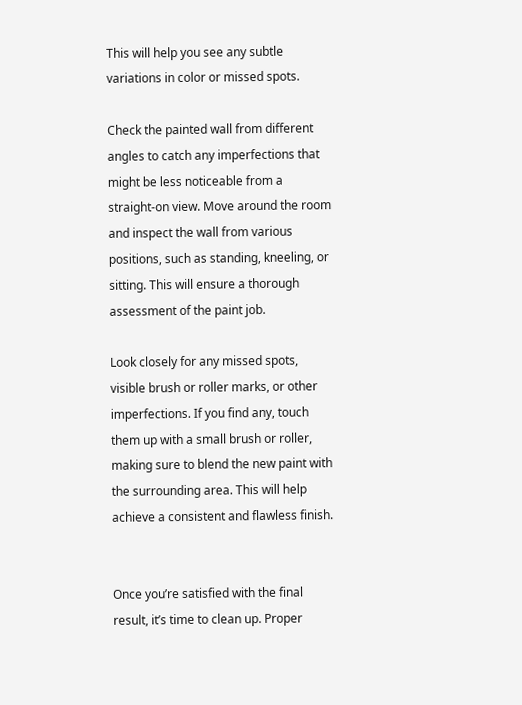This will help you see any subtle variations in color or missed spots.

Check the painted wall from different angles to catch any imperfections that might be less noticeable from a straight-on view. Move around the room and inspect the wall from various positions, such as standing, kneeling, or sitting. This will ensure a thorough assessment of the paint job.

Look closely for any missed spots, visible brush or roller marks, or other imperfections. If you find any, touch them up with a small brush or roller, making sure to blend the new paint with the surrounding area. This will help achieve a consistent and flawless finish.


Once you’re satisfied with the final result, it’s time to clean up. Proper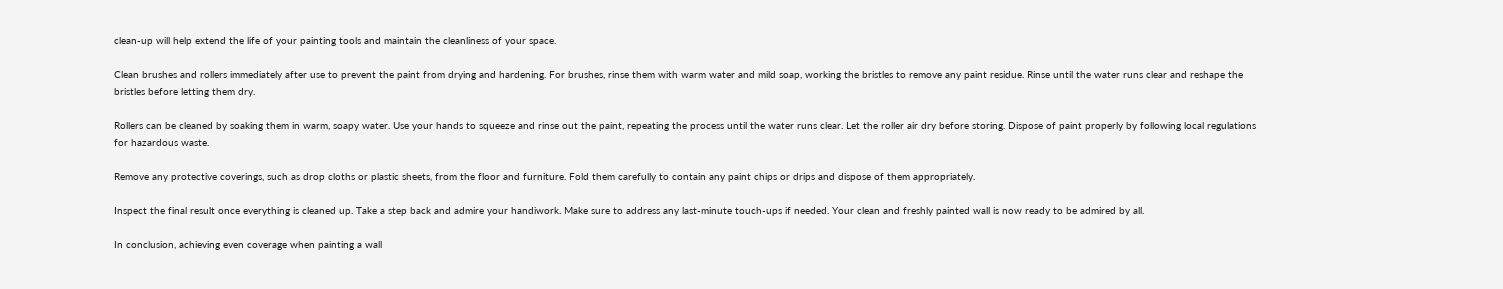clean-up will help extend the life of your painting tools and maintain the cleanliness of your space.

Clean brushes and rollers immediately after use to prevent the paint from drying and hardening. For brushes, rinse them with warm water and mild soap, working the bristles to remove any paint residue. Rinse until the water runs clear and reshape the bristles before letting them dry.

Rollers can be cleaned by soaking them in warm, soapy water. Use your hands to squeeze and rinse out the paint, repeating the process until the water runs clear. Let the roller air dry before storing. Dispose of paint properly by following local regulations for hazardous waste.

Remove any protective coverings, such as drop cloths or plastic sheets, from the floor and furniture. Fold them carefully to contain any paint chips or drips and dispose of them appropriately.

Inspect the final result once everything is cleaned up. Take a step back and admire your handiwork. Make sure to address any last-minute touch-ups if needed. Your clean and freshly painted wall is now ready to be admired by all.

In conclusion, achieving even coverage when painting a wall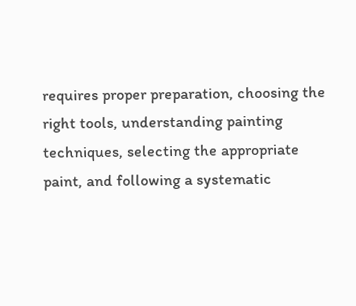requires proper preparation, choosing the right tools, understanding painting techniques, selecting the appropriate paint, and following a systematic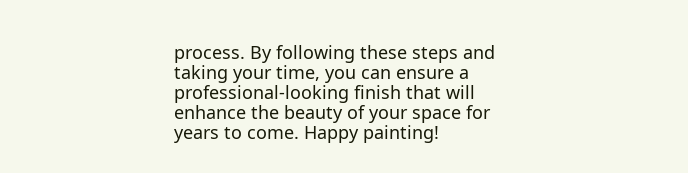process. By following these steps and taking your time, you can ensure a professional-looking finish that will enhance the beauty of your space for years to come. Happy painting!